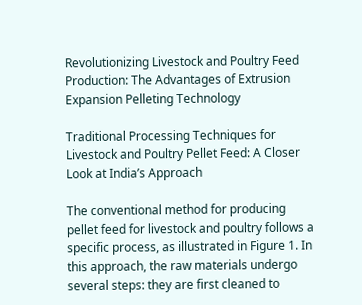Revolutionizing Livestock and Poultry Feed Production: The Advantages of Extrusion Expansion Pelleting Technology

Traditional Processing Techniques for Livestock and Poultry Pellet Feed: A Closer Look at India’s Approach

The conventional method for producing pellet feed for livestock and poultry follows a specific process, as illustrated in Figure 1. In this approach, the raw materials undergo several steps: they are first cleaned to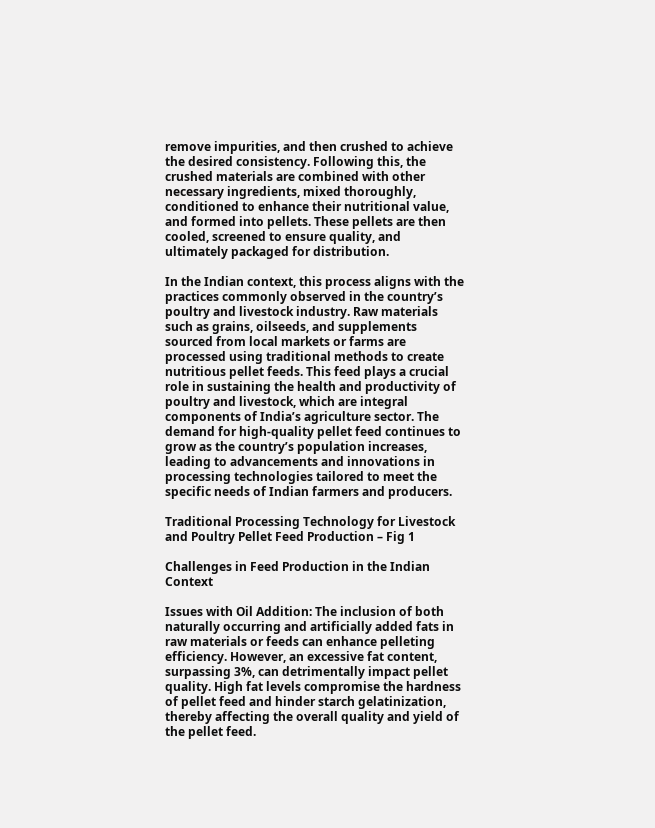remove impurities, and then crushed to achieve the desired consistency. Following this, the crushed materials are combined with other necessary ingredients, mixed thoroughly, conditioned to enhance their nutritional value, and formed into pellets. These pellets are then cooled, screened to ensure quality, and ultimately packaged for distribution.

In the Indian context, this process aligns with the practices commonly observed in the country’s poultry and livestock industry. Raw materials such as grains, oilseeds, and supplements sourced from local markets or farms are processed using traditional methods to create nutritious pellet feeds. This feed plays a crucial role in sustaining the health and productivity of poultry and livestock, which are integral components of India’s agriculture sector. The demand for high-quality pellet feed continues to grow as the country’s population increases, leading to advancements and innovations in processing technologies tailored to meet the specific needs of Indian farmers and producers.

Traditional Processing Technology for Livestock and Poultry Pellet Feed Production – Fig 1

Challenges in Feed Production in the Indian Context

Issues with Oil Addition: The inclusion of both naturally occurring and artificially added fats in raw materials or feeds can enhance pelleting efficiency. However, an excessive fat content, surpassing 3%, can detrimentally impact pellet quality. High fat levels compromise the hardness of pellet feed and hinder starch gelatinization, thereby affecting the overall quality and yield of the pellet feed.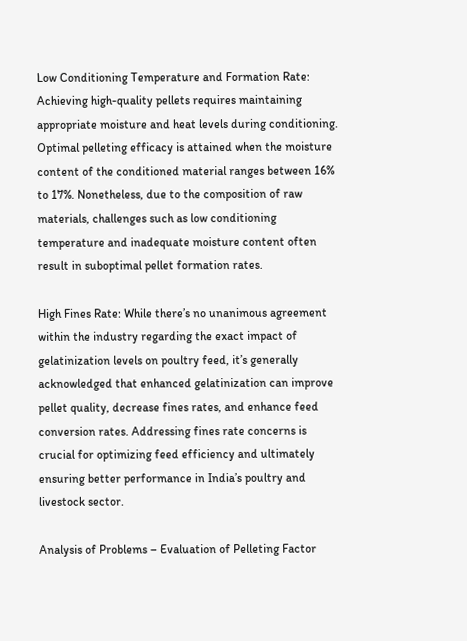Low Conditioning Temperature and Formation Rate: Achieving high-quality pellets requires maintaining appropriate moisture and heat levels during conditioning. Optimal pelleting efficacy is attained when the moisture content of the conditioned material ranges between 16% to 17%. Nonetheless, due to the composition of raw materials, challenges such as low conditioning temperature and inadequate moisture content often result in suboptimal pellet formation rates.

High Fines Rate: While there’s no unanimous agreement within the industry regarding the exact impact of gelatinization levels on poultry feed, it’s generally acknowledged that enhanced gelatinization can improve pellet quality, decrease fines rates, and enhance feed conversion rates. Addressing fines rate concerns is crucial for optimizing feed efficiency and ultimately ensuring better performance in India’s poultry and livestock sector.

Analysis of Problems – Evaluation of Pelleting Factor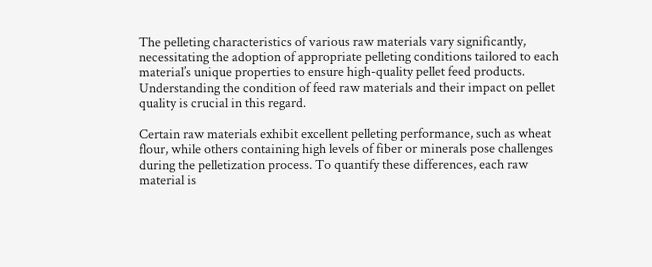The pelleting characteristics of various raw materials vary significantly, necessitating the adoption of appropriate pelleting conditions tailored to each material’s unique properties to ensure high-quality pellet feed products. Understanding the condition of feed raw materials and their impact on pellet quality is crucial in this regard.

Certain raw materials exhibit excellent pelleting performance, such as wheat flour, while others containing high levels of fiber or minerals pose challenges during the pelletization process. To quantify these differences, each raw material is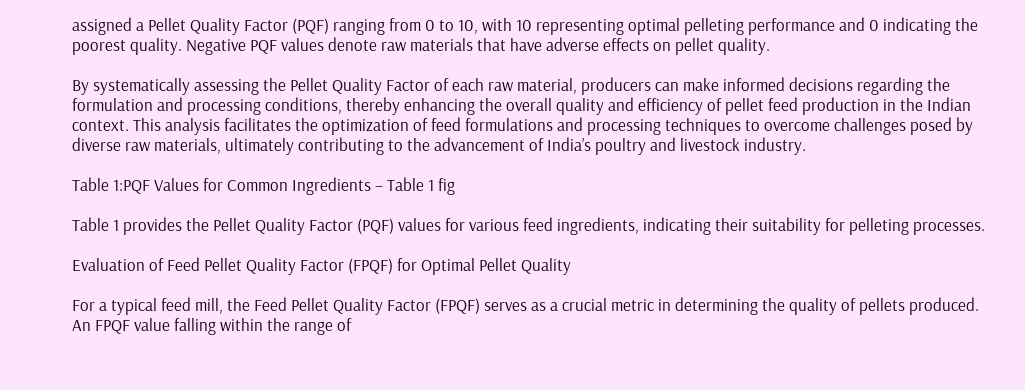assigned a Pellet Quality Factor (PQF) ranging from 0 to 10, with 10 representing optimal pelleting performance and 0 indicating the poorest quality. Negative PQF values denote raw materials that have adverse effects on pellet quality.

By systematically assessing the Pellet Quality Factor of each raw material, producers can make informed decisions regarding the formulation and processing conditions, thereby enhancing the overall quality and efficiency of pellet feed production in the Indian context. This analysis facilitates the optimization of feed formulations and processing techniques to overcome challenges posed by diverse raw materials, ultimately contributing to the advancement of India’s poultry and livestock industry.

Table 1:PQF Values for Common Ingredients – Table 1 fig

Table 1 provides the Pellet Quality Factor (PQF) values for various feed ingredients, indicating their suitability for pelleting processes.

Evaluation of Feed Pellet Quality Factor (FPQF) for Optimal Pellet Quality

For a typical feed mill, the Feed Pellet Quality Factor (FPQF) serves as a crucial metric in determining the quality of pellets produced. An FPQF value falling within the range of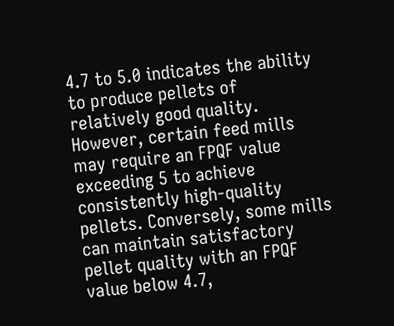4.7 to 5.0 indicates the ability to produce pellets of relatively good quality. However, certain feed mills may require an FPQF value exceeding 5 to achieve consistently high-quality pellets. Conversely, some mills can maintain satisfactory pellet quality with an FPQF value below 4.7,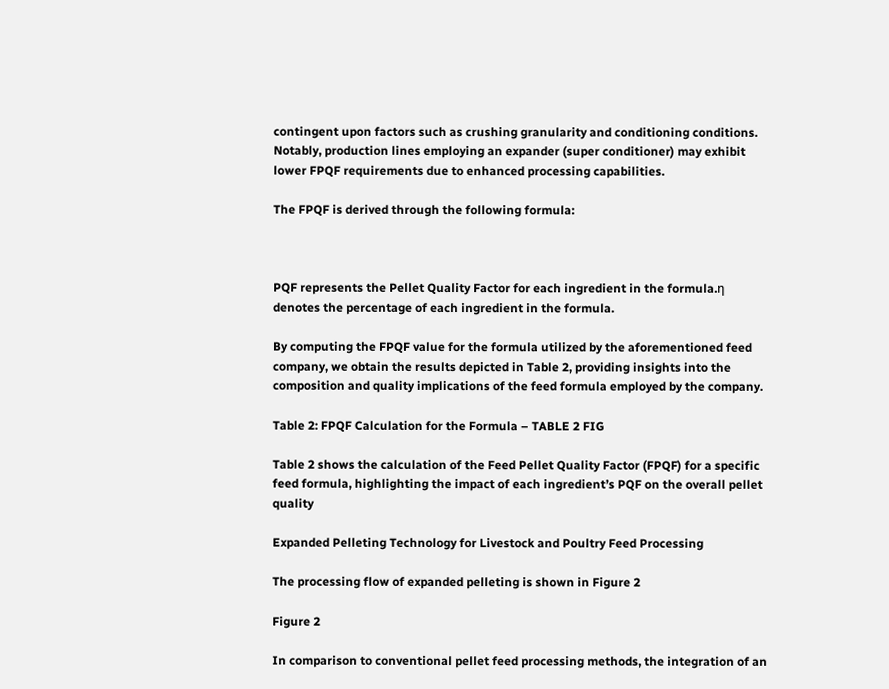contingent upon factors such as crushing granularity and conditioning conditions. Notably, production lines employing an expander (super conditioner) may exhibit lower FPQF requirements due to enhanced processing capabilities.

The FPQF is derived through the following formula:



PQF represents the Pellet Quality Factor for each ingredient in the formula.η denotes the percentage of each ingredient in the formula.

By computing the FPQF value for the formula utilized by the aforementioned feed company, we obtain the results depicted in Table 2, providing insights into the composition and quality implications of the feed formula employed by the company.

Table 2: FPQF Calculation for the Formula – TABLE 2 FIG

Table 2 shows the calculation of the Feed Pellet Quality Factor (FPQF) for a specific feed formula, highlighting the impact of each ingredient’s PQF on the overall pellet quality

Expanded Pelleting Technology for Livestock and Poultry Feed Processing

The processing flow of expanded pelleting is shown in Figure 2

Figure 2

In comparison to conventional pellet feed processing methods, the integration of an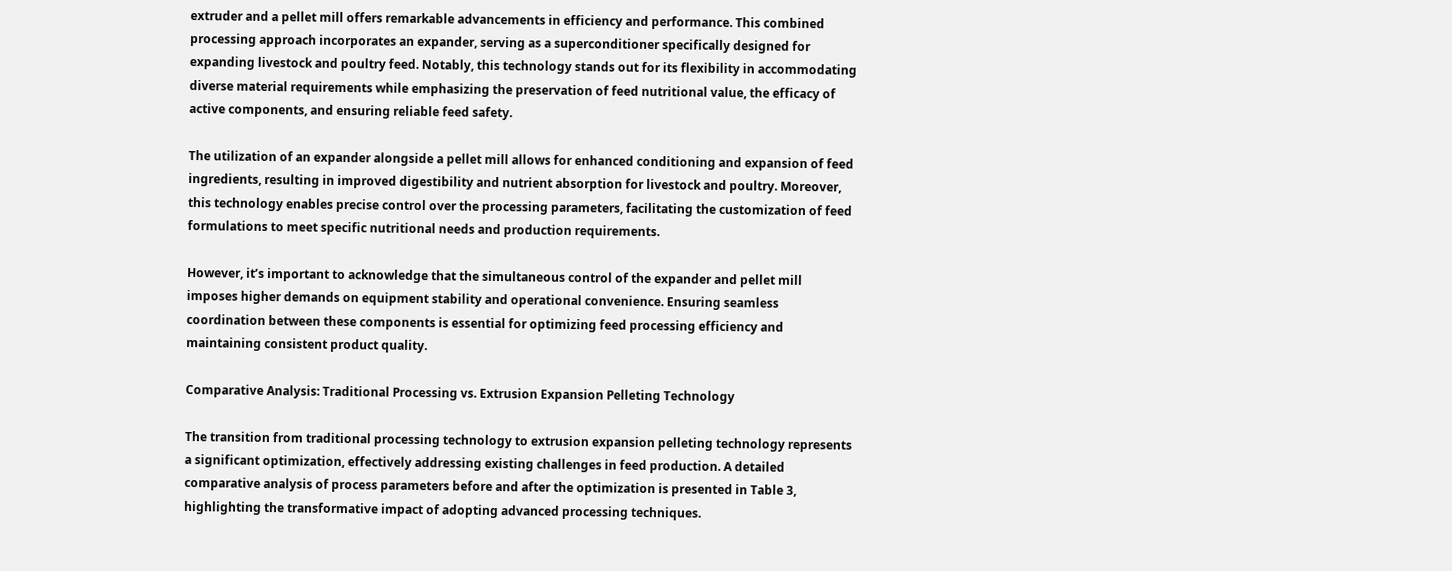extruder and a pellet mill offers remarkable advancements in efficiency and performance. This combined processing approach incorporates an expander, serving as a superconditioner specifically designed for expanding livestock and poultry feed. Notably, this technology stands out for its flexibility in accommodating diverse material requirements while emphasizing the preservation of feed nutritional value, the efficacy of active components, and ensuring reliable feed safety.

The utilization of an expander alongside a pellet mill allows for enhanced conditioning and expansion of feed ingredients, resulting in improved digestibility and nutrient absorption for livestock and poultry. Moreover, this technology enables precise control over the processing parameters, facilitating the customization of feed formulations to meet specific nutritional needs and production requirements.

However, it’s important to acknowledge that the simultaneous control of the expander and pellet mill imposes higher demands on equipment stability and operational convenience. Ensuring seamless coordination between these components is essential for optimizing feed processing efficiency and maintaining consistent product quality.

Comparative Analysis: Traditional Processing vs. Extrusion Expansion Pelleting Technology

The transition from traditional processing technology to extrusion expansion pelleting technology represents a significant optimization, effectively addressing existing challenges in feed production. A detailed comparative analysis of process parameters before and after the optimization is presented in Table 3, highlighting the transformative impact of adopting advanced processing techniques.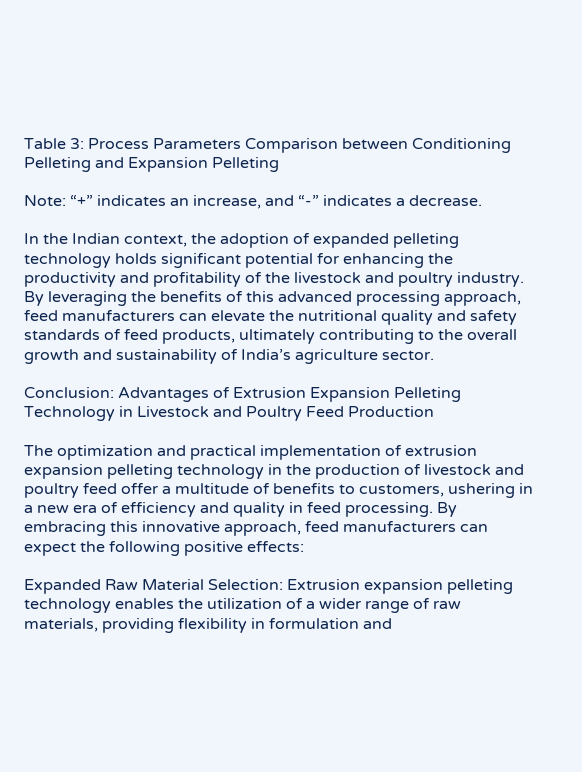Table 3: Process Parameters Comparison between Conditioning Pelleting and Expansion Pelleting

Note: “+” indicates an increase, and “-” indicates a decrease.

In the Indian context, the adoption of expanded pelleting technology holds significant potential for enhancing the productivity and profitability of the livestock and poultry industry. By leveraging the benefits of this advanced processing approach, feed manufacturers can elevate the nutritional quality and safety standards of feed products, ultimately contributing to the overall growth and sustainability of India’s agriculture sector.

Conclusion: Advantages of Extrusion Expansion Pelleting Technology in Livestock and Poultry Feed Production

The optimization and practical implementation of extrusion expansion pelleting technology in the production of livestock and poultry feed offer a multitude of benefits to customers, ushering in a new era of efficiency and quality in feed processing. By embracing this innovative approach, feed manufacturers can expect the following positive effects:

Expanded Raw Material Selection: Extrusion expansion pelleting technology enables the utilization of a wider range of raw materials, providing flexibility in formulation and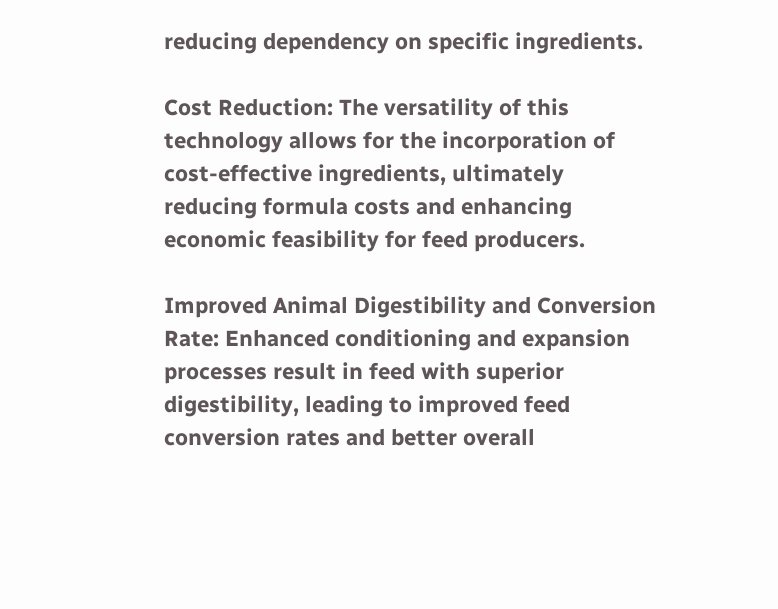reducing dependency on specific ingredients.

Cost Reduction: The versatility of this technology allows for the incorporation of cost-effective ingredients, ultimately reducing formula costs and enhancing economic feasibility for feed producers.

Improved Animal Digestibility and Conversion Rate: Enhanced conditioning and expansion processes result in feed with superior digestibility, leading to improved feed conversion rates and better overall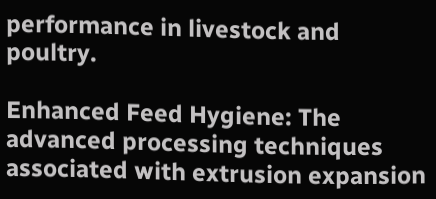performance in livestock and poultry.

Enhanced Feed Hygiene: The advanced processing techniques associated with extrusion expansion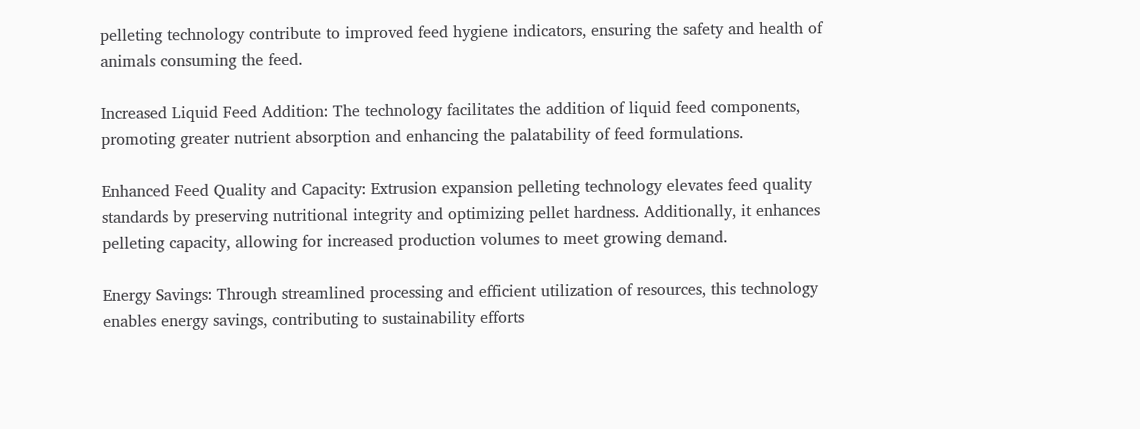pelleting technology contribute to improved feed hygiene indicators, ensuring the safety and health of animals consuming the feed.

Increased Liquid Feed Addition: The technology facilitates the addition of liquid feed components, promoting greater nutrient absorption and enhancing the palatability of feed formulations.

Enhanced Feed Quality and Capacity: Extrusion expansion pelleting technology elevates feed quality standards by preserving nutritional integrity and optimizing pellet hardness. Additionally, it enhances pelleting capacity, allowing for increased production volumes to meet growing demand.

Energy Savings: Through streamlined processing and efficient utilization of resources, this technology enables energy savings, contributing to sustainability efforts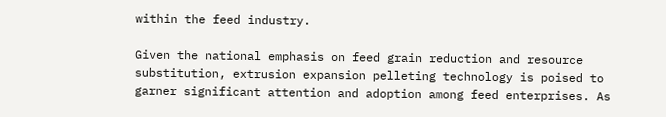within the feed industry.

Given the national emphasis on feed grain reduction and resource substitution, extrusion expansion pelleting technology is poised to garner significant attention and adoption among feed enterprises. As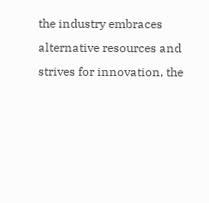the industry embraces alternative resources and strives for innovation, the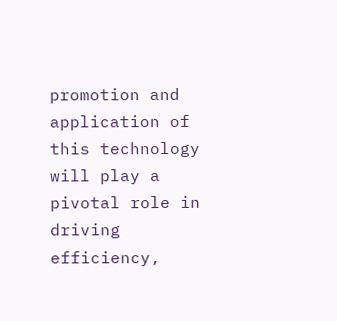promotion and application of this technology will play a pivotal role in driving efficiency,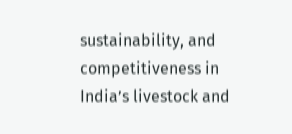sustainability, and competitiveness in India’s livestock and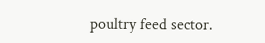poultry feed sector.